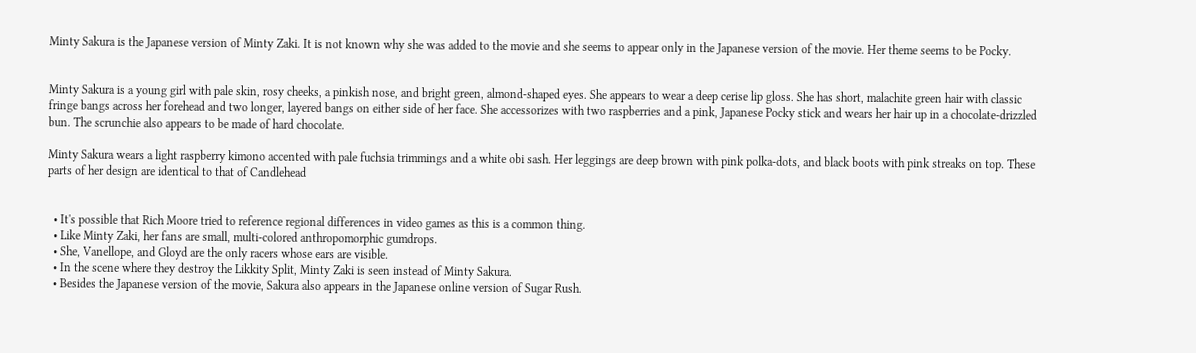Minty Sakura is the Japanese version of Minty Zaki. It is not known why she was added to the movie and she seems to appear only in the Japanese version of the movie. Her theme seems to be Pocky.


Minty Sakura is a young girl with pale skin, rosy cheeks, a pinkish nose, and bright green, almond-shaped eyes. She appears to wear a deep cerise lip gloss. She has short, malachite green hair with classic fringe bangs across her forehead and two longer, layered bangs on either side of her face. She accessorizes with two raspberries and a pink, Japanese Pocky stick and wears her hair up in a chocolate-drizzled bun. The scrunchie also appears to be made of hard chocolate.

Minty Sakura wears a light raspberry kimono accented with pale fuchsia trimmings and a white obi sash. Her leggings are deep brown with pink polka-dots, and black boots with pink streaks on top. These parts of her design are identical to that of Candlehead


  • It's possible that Rich Moore tried to reference regional differences in video games as this is a common thing.
  • Like Minty Zaki, her fans are small, multi-colored anthropomorphic gumdrops.
  • She, Vanellope, and Gloyd are the only racers whose ears are visible.
  • In the scene where they destroy the Likkity Split, Minty Zaki is seen instead of Minty Sakura.
  • Besides the Japanese version of the movie, Sakura also appears in the Japanese online version of Sugar Rush.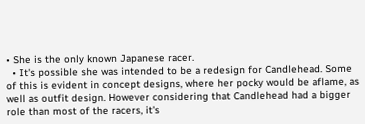• She is the only known Japanese racer.
  • It's possible she was intended to be a redesign for Candlehead. Some of this is evident in concept designs, where her pocky would be aflame, as well as outfit design. However considering that Candlehead had a bigger role than most of the racers, it's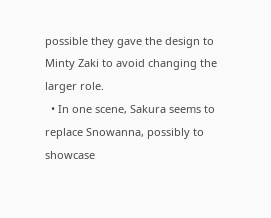possible they gave the design to Minty Zaki to avoid changing the larger role.
  • In one scene, Sakura seems to replace Snowanna, possibly to showcase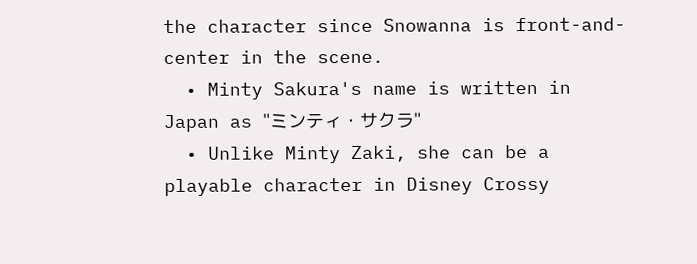the character since Snowanna is front-and-center in the scene.
  • Minty Sakura's name is written in Japan as "ミンティ・サクラ"
  • Unlike Minty Zaki, she can be a playable character in Disney Crossy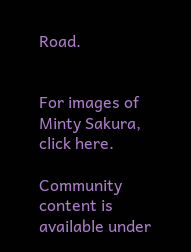Road.


For images of Minty Sakura, click here.

Community content is available under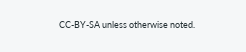CC-BY-SA unless otherwise noted.